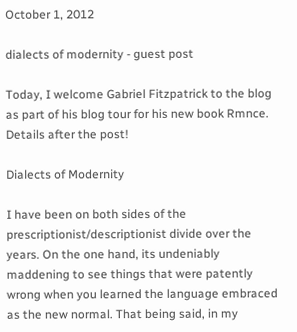October 1, 2012

dialects of modernity - guest post

Today, I welcome Gabriel Fitzpatrick to the blog as part of his blog tour for his new book Rmnce. Details after the post!

Dialects of Modernity

I have been on both sides of the prescriptionist/descriptionist divide over the years. On the one hand, its undeniably maddening to see things that were patently wrong when you learned the language embraced as the new normal. That being said, in my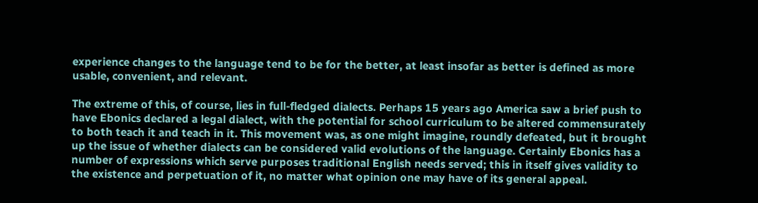experience changes to the language tend to be for the better, at least insofar as better is defined as more usable, convenient, and relevant.

The extreme of this, of course, lies in full-fledged dialects. Perhaps 15 years ago America saw a brief push to have Ebonics declared a legal dialect, with the potential for school curriculum to be altered commensurately to both teach it and teach in it. This movement was, as one might imagine, roundly defeated, but it brought up the issue of whether dialects can be considered valid evolutions of the language. Certainly Ebonics has a number of expressions which serve purposes traditional English needs served; this in itself gives validity to the existence and perpetuation of it, no matter what opinion one may have of its general appeal.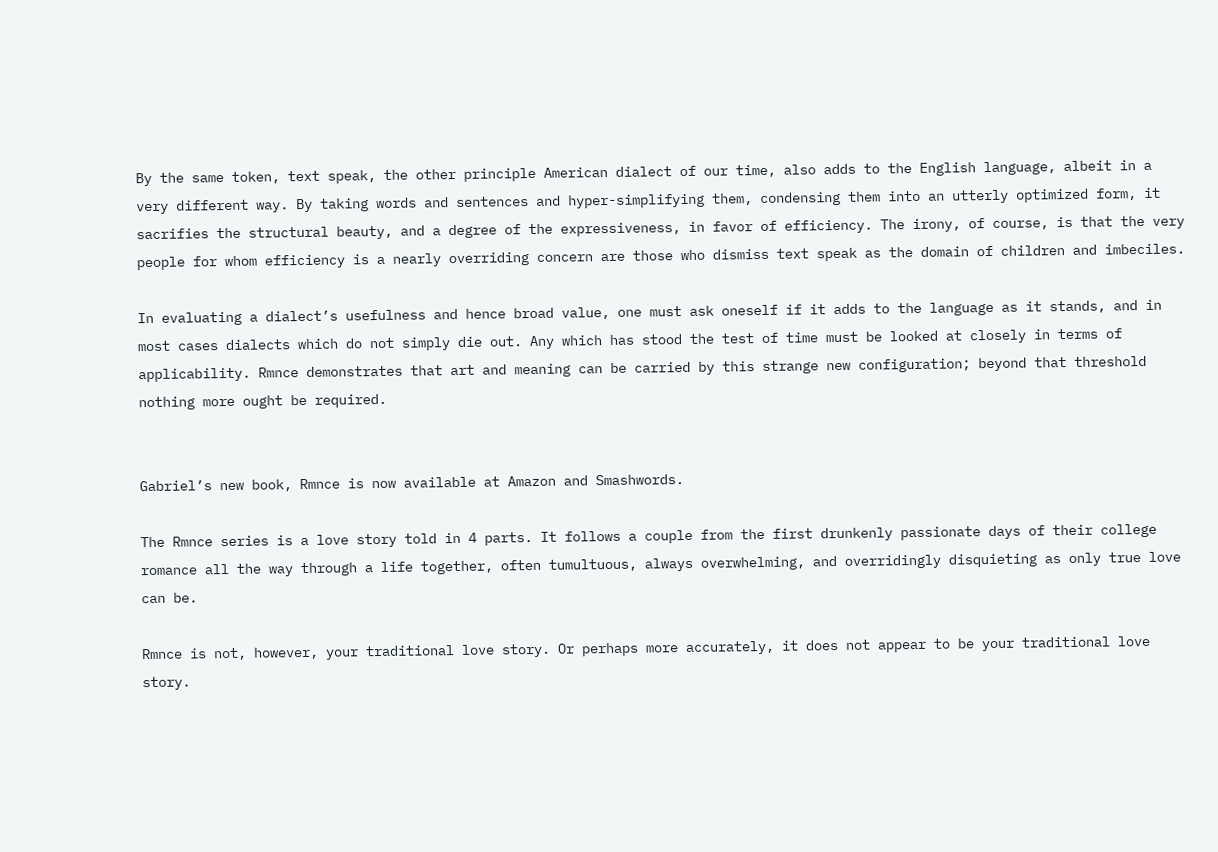By the same token, text speak, the other principle American dialect of our time, also adds to the English language, albeit in a very different way. By taking words and sentences and hyper-simplifying them, condensing them into an utterly optimized form, it sacrifies the structural beauty, and a degree of the expressiveness, in favor of efficiency. The irony, of course, is that the very people for whom efficiency is a nearly overriding concern are those who dismiss text speak as the domain of children and imbeciles.

In evaluating a dialect’s usefulness and hence broad value, one must ask oneself if it adds to the language as it stands, and in most cases dialects which do not simply die out. Any which has stood the test of time must be looked at closely in terms of applicability. Rmnce demonstrates that art and meaning can be carried by this strange new configuration; beyond that threshold nothing more ought be required.


Gabriel’s new book, Rmnce is now available at Amazon and Smashwords.

The Rmnce series is a love story told in 4 parts. It follows a couple from the first drunkenly passionate days of their college romance all the way through a life together, often tumultuous, always overwhelming, and overridingly disquieting as only true love can be.

Rmnce is not, however, your traditional love story. Or perhaps more accurately, it does not appear to be your traditional love story.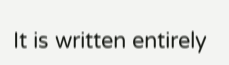It is written entirely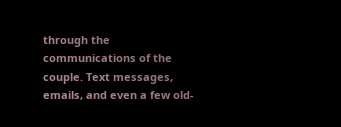through the communications of the couple. Text messages, emails, and even a few old-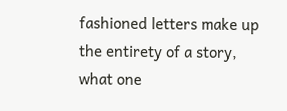fashioned letters make up the entirety of a story, what one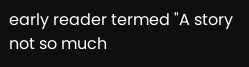early reader termed "A story not so much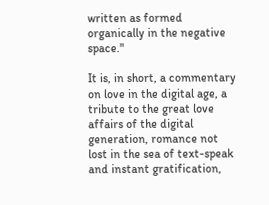written as formed organically in the negative space."

It is, in short, a commentary on love in the digital age, a tribute to the great love affairs of the digital generation, romance not lost in the sea of text-speak and instant gratification,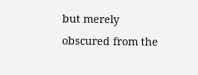but merely obscured from the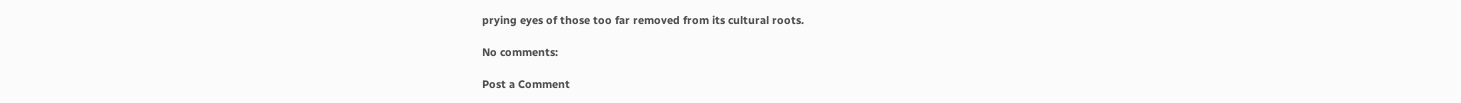prying eyes of those too far removed from its cultural roots.

No comments:

Post a Comment